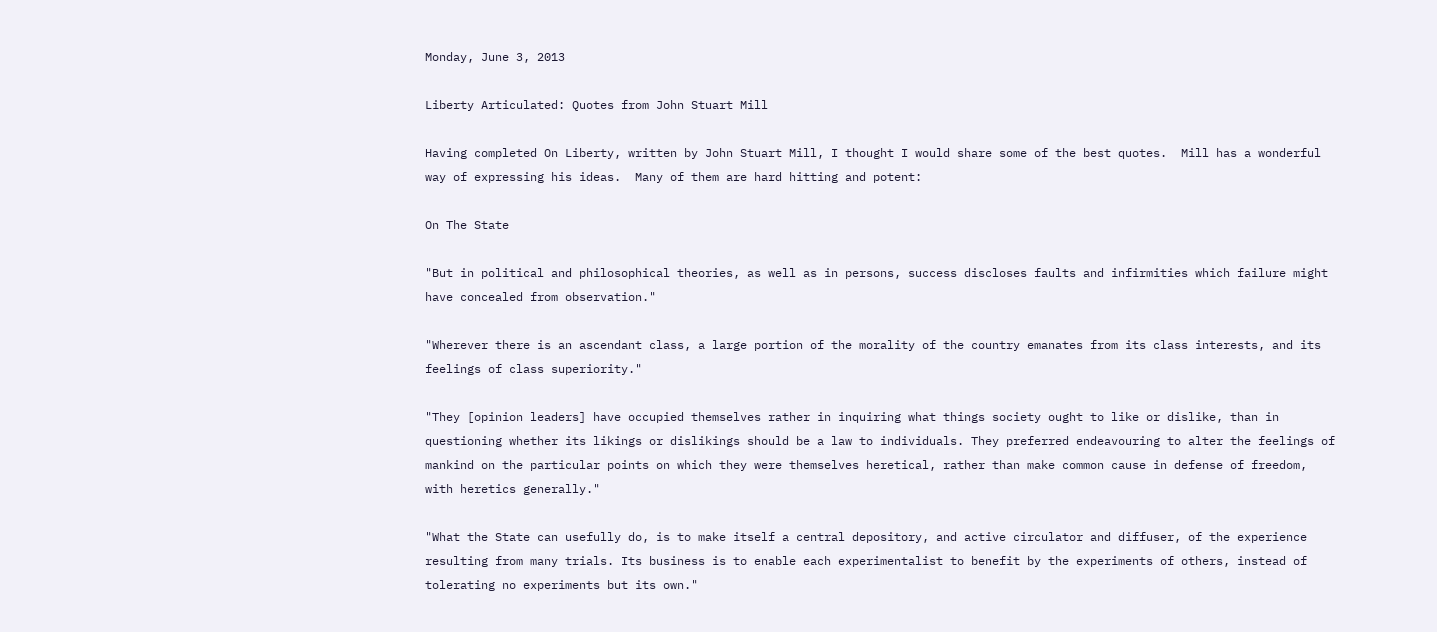Monday, June 3, 2013

Liberty Articulated: Quotes from John Stuart Mill

Having completed On Liberty, written by John Stuart Mill, I thought I would share some of the best quotes.  Mill has a wonderful way of expressing his ideas.  Many of them are hard hitting and potent:

On The State

"But in political and philosophical theories, as well as in persons, success discloses faults and infirmities which failure might have concealed from observation."

"Wherever there is an ascendant class, a large portion of the morality of the country emanates from its class interests, and its feelings of class superiority."

"They [opinion leaders] have occupied themselves rather in inquiring what things society ought to like or dislike, than in questioning whether its likings or dislikings should be a law to individuals. They preferred endeavouring to alter the feelings of mankind on the particular points on which they were themselves heretical, rather than make common cause in defense of freedom, with heretics generally."

"What the State can usefully do, is to make itself a central depository, and active circulator and diffuser, of the experience resulting from many trials. Its business is to enable each experimentalist to benefit by the experiments of others, instead of tolerating no experiments but its own."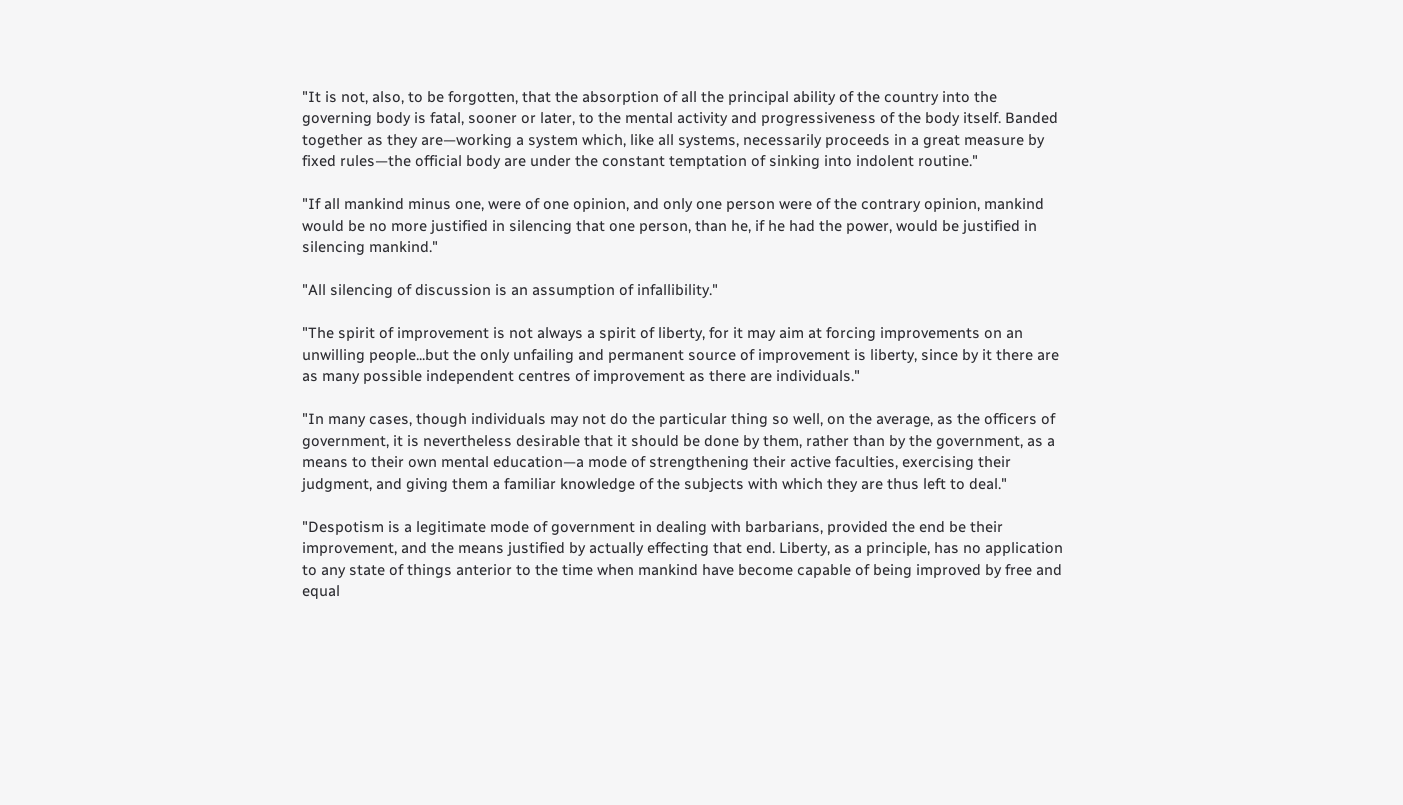"It is not, also, to be forgotten, that the absorption of all the principal ability of the country into the governing body is fatal, sooner or later, to the mental activity and progressiveness of the body itself. Banded together as they are—working a system which, like all systems, necessarily proceeds in a great measure by fixed rules—the official body are under the constant temptation of sinking into indolent routine."

"If all mankind minus one, were of one opinion, and only one person were of the contrary opinion, mankind would be no more justified in silencing that one person, than he, if he had the power, would be justified in silencing mankind."

"All silencing of discussion is an assumption of infallibility."

"The spirit of improvement is not always a spirit of liberty, for it may aim at forcing improvements on an unwilling people...but the only unfailing and permanent source of improvement is liberty, since by it there are as many possible independent centres of improvement as there are individuals."

"In many cases, though individuals may not do the particular thing so well, on the average, as the officers of government, it is nevertheless desirable that it should be done by them, rather than by the government, as a means to their own mental education—a mode of strengthening their active faculties, exercising their judgment, and giving them a familiar knowledge of the subjects with which they are thus left to deal."

"Despotism is a legitimate mode of government in dealing with barbarians, provided the end be their improvement, and the means justified by actually effecting that end. Liberty, as a principle, has no application to any state of things anterior to the time when mankind have become capable of being improved by free and equal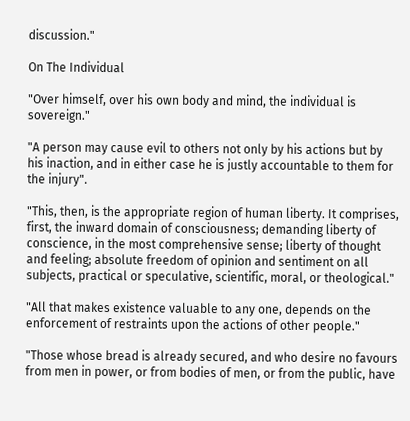discussion."

On The Individual

"Over himself, over his own body and mind, the individual is sovereign."

"A person may cause evil to others not only by his actions but by his inaction, and in either case he is justly accountable to them for the injury".

"This, then, is the appropriate region of human liberty. It comprises, first, the inward domain of consciousness; demanding liberty of conscience, in the most comprehensive sense; liberty of thought and feeling; absolute freedom of opinion and sentiment on all subjects, practical or speculative, scientific, moral, or theological."

"All that makes existence valuable to any one, depends on the enforcement of restraints upon the actions of other people."

"Those whose bread is already secured, and who desire no favours from men in power, or from bodies of men, or from the public, have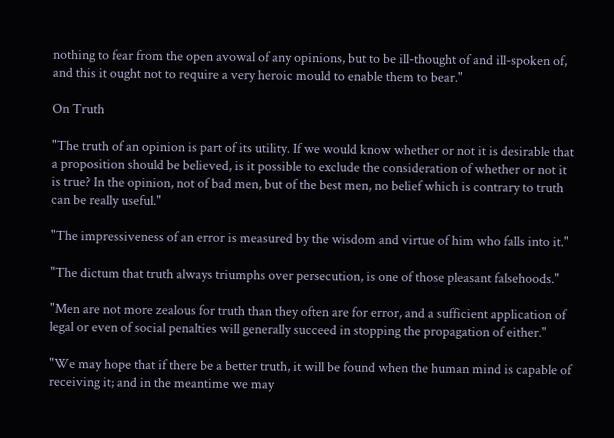nothing to fear from the open avowal of any opinions, but to be ill-thought of and ill-spoken of, and this it ought not to require a very heroic mould to enable them to bear."

On Truth

"The truth of an opinion is part of its utility. If we would know whether or not it is desirable that a proposition should be believed, is it possible to exclude the consideration of whether or not it is true? In the opinion, not of bad men, but of the best men, no belief which is contrary to truth can be really useful."

"The impressiveness of an error is measured by the wisdom and virtue of him who falls into it."

"The dictum that truth always triumphs over persecution, is one of those pleasant falsehoods."

"Men are not more zealous for truth than they often are for error, and a sufficient application of legal or even of social penalties will generally succeed in stopping the propagation of either."

"We may hope that if there be a better truth, it will be found when the human mind is capable of receiving it; and in the meantime we may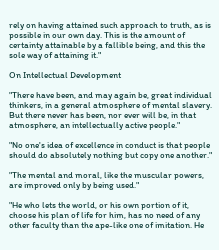rely on having attained such approach to truth, as is possible in our own day. This is the amount of certainty attainable by a fallible being, and this the sole way of attaining it."

On Intellectual Development

"There have been, and may again be, great individual thinkers, in a general atmosphere of mental slavery. But there never has been, nor ever will be, in that atmosphere, an intellectually active people."

"No one's idea of excellence in conduct is that people should do absolutely nothing but copy one another."

"The mental and moral, like the muscular powers, are improved only by being used."

"He who lets the world, or his own portion of it, choose his plan of life for him, has no need of any other faculty than the ape-like one of imitation. He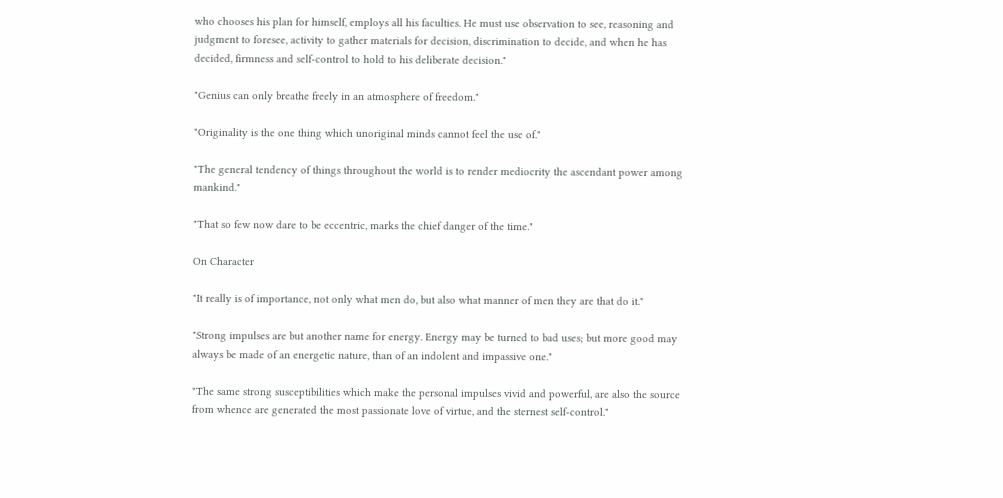who chooses his plan for himself, employs all his faculties. He must use observation to see, reasoning and judgment to foresee, activity to gather materials for decision, discrimination to decide, and when he has decided, firmness and self-control to hold to his deliberate decision."

"Genius can only breathe freely in an atmosphere of freedom."

"Originality is the one thing which unoriginal minds cannot feel the use of."

"The general tendency of things throughout the world is to render mediocrity the ascendant power among mankind."

"That so few now dare to be eccentric, marks the chief danger of the time."

On Character

"It really is of importance, not only what men do, but also what manner of men they are that do it."

"Strong impulses are but another name for energy. Energy may be turned to bad uses; but more good may always be made of an energetic nature, than of an indolent and impassive one."

"The same strong susceptibilities which make the personal impulses vivid and powerful, are also the source from whence are generated the most passionate love of virtue, and the sternest self-control."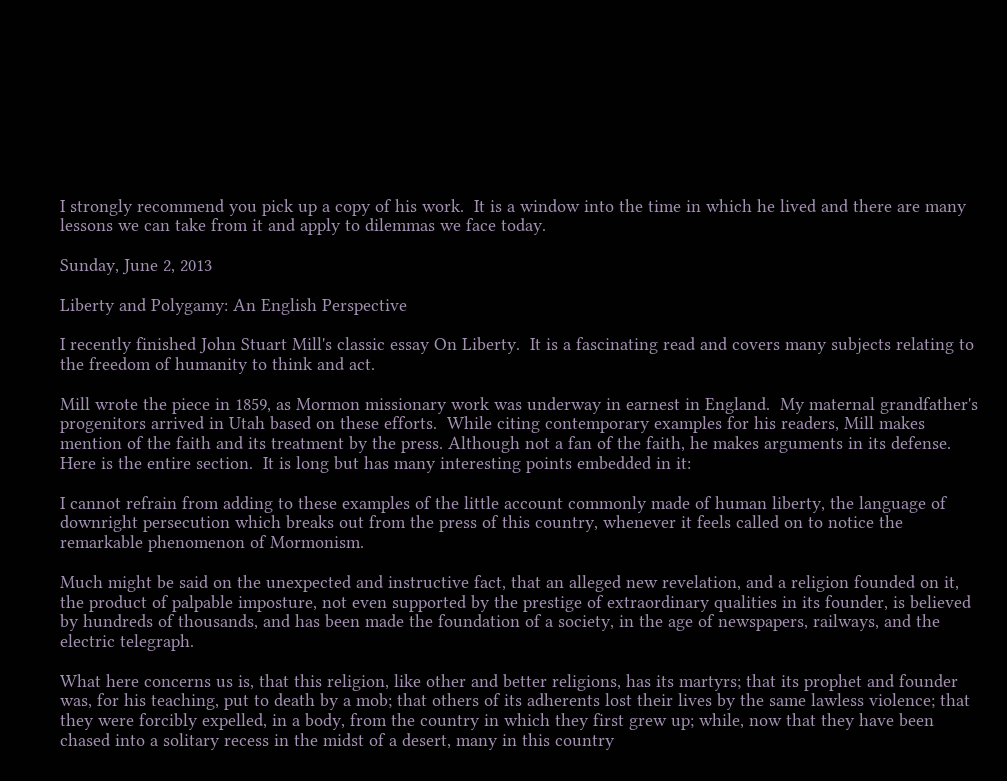I strongly recommend you pick up a copy of his work.  It is a window into the time in which he lived and there are many lessons we can take from it and apply to dilemmas we face today.

Sunday, June 2, 2013

Liberty and Polygamy: An English Perspective

I recently finished John Stuart Mill's classic essay On Liberty.  It is a fascinating read and covers many subjects relating to the freedom of humanity to think and act.

Mill wrote the piece in 1859, as Mormon missionary work was underway in earnest in England.  My maternal grandfather's progenitors arrived in Utah based on these efforts.  While citing contemporary examples for his readers, Mill makes mention of the faith and its treatment by the press. Although not a fan of the faith, he makes arguments in its defense.  Here is the entire section.  It is long but has many interesting points embedded in it:

I cannot refrain from adding to these examples of the little account commonly made of human liberty, the language of downright persecution which breaks out from the press of this country, whenever it feels called on to notice the remarkable phenomenon of Mormonism.

Much might be said on the unexpected and instructive fact, that an alleged new revelation, and a religion founded on it, the product of palpable imposture, not even supported by the prestige of extraordinary qualities in its founder, is believed by hundreds of thousands, and has been made the foundation of a society, in the age of newspapers, railways, and the electric telegraph.

What here concerns us is, that this religion, like other and better religions, has its martyrs; that its prophet and founder was, for his teaching, put to death by a mob; that others of its adherents lost their lives by the same lawless violence; that they were forcibly expelled, in a body, from the country in which they first grew up; while, now that they have been chased into a solitary recess in the midst of a desert, many in this country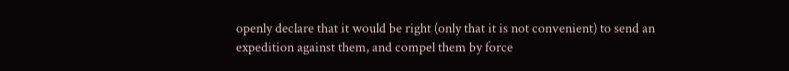openly declare that it would be right (only that it is not convenient) to send an expedition against them, and compel them by force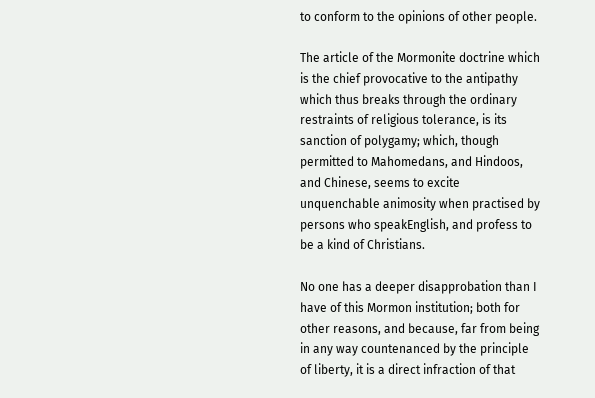to conform to the opinions of other people.

The article of the Mormonite doctrine which is the chief provocative to the antipathy which thus breaks through the ordinary restraints of religious tolerance, is its sanction of polygamy; which, though permitted to Mahomedans, and Hindoos, and Chinese, seems to excite unquenchable animosity when practised by persons who speakEnglish, and profess to be a kind of Christians.

No one has a deeper disapprobation than I have of this Mormon institution; both for other reasons, and because, far from being in any way countenanced by the principle of liberty, it is a direct infraction of that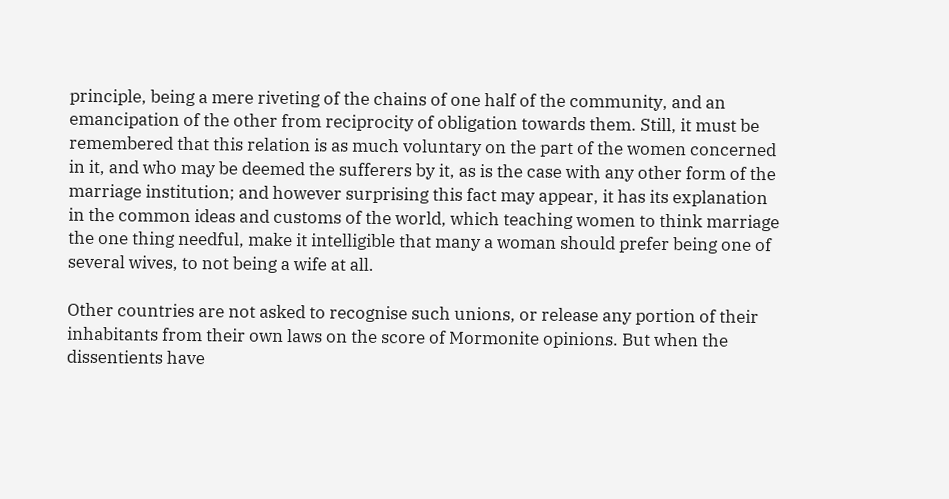principle, being a mere riveting of the chains of one half of the community, and an emancipation of the other from reciprocity of obligation towards them. Still, it must be remembered that this relation is as much voluntary on the part of the women concerned in it, and who may be deemed the sufferers by it, as is the case with any other form of the marriage institution; and however surprising this fact may appear, it has its explanation in the common ideas and customs of the world, which teaching women to think marriage the one thing needful, make it intelligible that many a woman should prefer being one of several wives, to not being a wife at all.

Other countries are not asked to recognise such unions, or release any portion of their inhabitants from their own laws on the score of Mormonite opinions. But when the dissentients have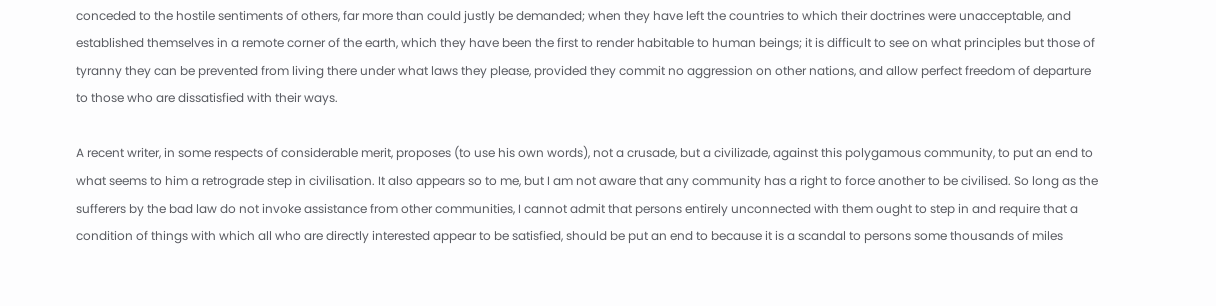conceded to the hostile sentiments of others, far more than could justly be demanded; when they have left the countries to which their doctrines were unacceptable, and established themselves in a remote corner of the earth, which they have been the first to render habitable to human beings; it is difficult to see on what principles but those of tyranny they can be prevented from living there under what laws they please, provided they commit no aggression on other nations, and allow perfect freedom of departure to those who are dissatisfied with their ways.

A recent writer, in some respects of considerable merit, proposes (to use his own words), not a crusade, but a civilizade, against this polygamous community, to put an end to what seems to him a retrograde step in civilisation. It also appears so to me, but I am not aware that any community has a right to force another to be civilised. So long as the sufferers by the bad law do not invoke assistance from other communities, I cannot admit that persons entirely unconnected with them ought to step in and require that a condition of things with which all who are directly interested appear to be satisfied, should be put an end to because it is a scandal to persons some thousands of miles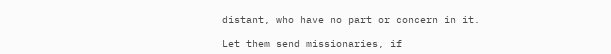distant, who have no part or concern in it.

Let them send missionaries, if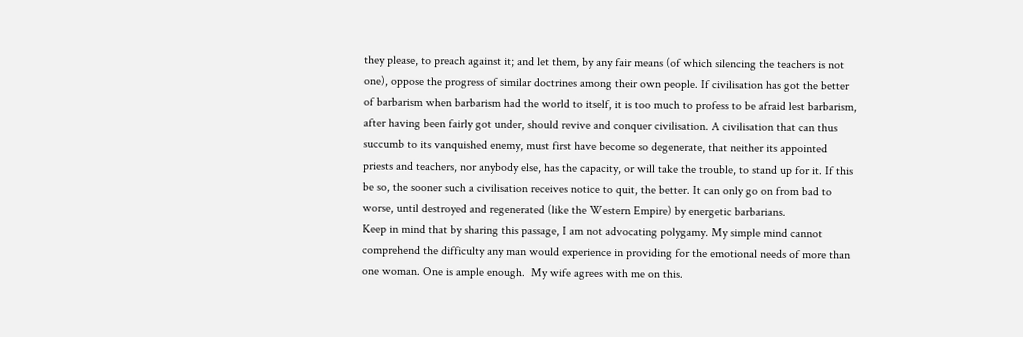they please, to preach against it; and let them, by any fair means (of which silencing the teachers is not one), oppose the progress of similar doctrines among their own people. If civilisation has got the better of barbarism when barbarism had the world to itself, it is too much to profess to be afraid lest barbarism, after having been fairly got under, should revive and conquer civilisation. A civilisation that can thus succumb to its vanquished enemy, must first have become so degenerate, that neither its appointed priests and teachers, nor anybody else, has the capacity, or will take the trouble, to stand up for it. If this be so, the sooner such a civilisation receives notice to quit, the better. It can only go on from bad to worse, until destroyed and regenerated (like the Western Empire) by energetic barbarians.
Keep in mind that by sharing this passage, I am not advocating polygamy. My simple mind cannot comprehend the difficulty any man would experience in providing for the emotional needs of more than one woman. One is ample enough.  My wife agrees with me on this.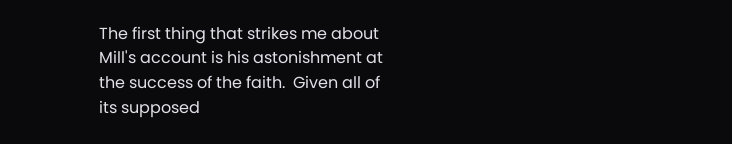The first thing that strikes me about Mill's account is his astonishment at the success of the faith.  Given all of its supposed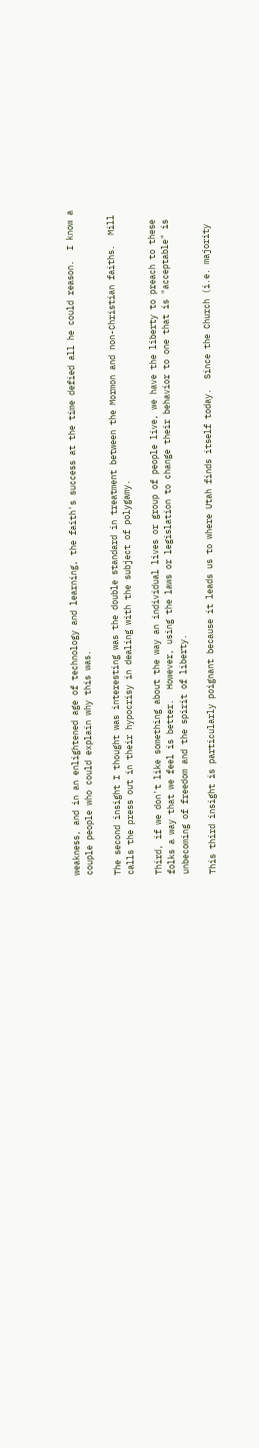weakness, and in an enlightened age of technology and learning, the faith's success at the time defied all he could reason.  I know a couple people who could explain why this was.

The second insight I thought was interesting was the double standard in treatment between the Mormon and non-Christian faiths.  Mill calls the press out in their hypocrisy in dealing with the subject of polygamy.

Third, if we don't like something about the way an individual lives or group of people live, we have the liberty to preach to these folks a way that we feel is better.  However, using the laws or legislation to change their behavior to one that is "acceptable" is unbecoming of freedom and the spirit of liberty.

This third insight is particularly poignant because it leads us to where Utah finds itself today.  Since the Church (i.e. majority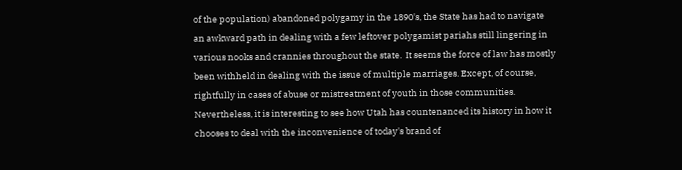of the population) abandoned polygamy in the 1890's, the State has had to navigate an awkward path in dealing with a few leftover polygamist pariahs still lingering in various nooks and crannies throughout the state.  It seems the force of law has mostly been withheld in dealing with the issue of multiple marriages. Except, of course, rightfully in cases of abuse or mistreatment of youth in those communities.  Nevertheless, it is interesting to see how Utah has countenanced its history in how it chooses to deal with the inconvenience of today's brand of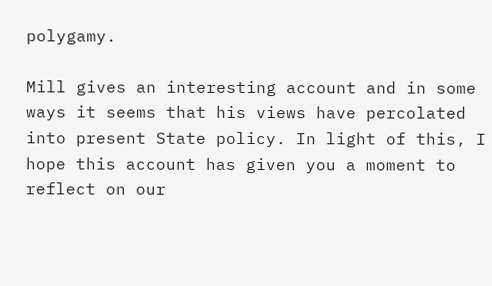polygamy.

Mill gives an interesting account and in some ways it seems that his views have percolated into present State policy. In light of this, I hope this account has given you a moment to reflect on our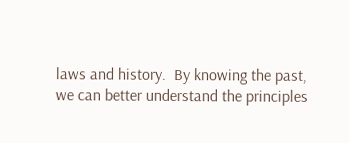laws and history.  By knowing the past, we can better understand the principles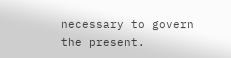necessary to govern the present.